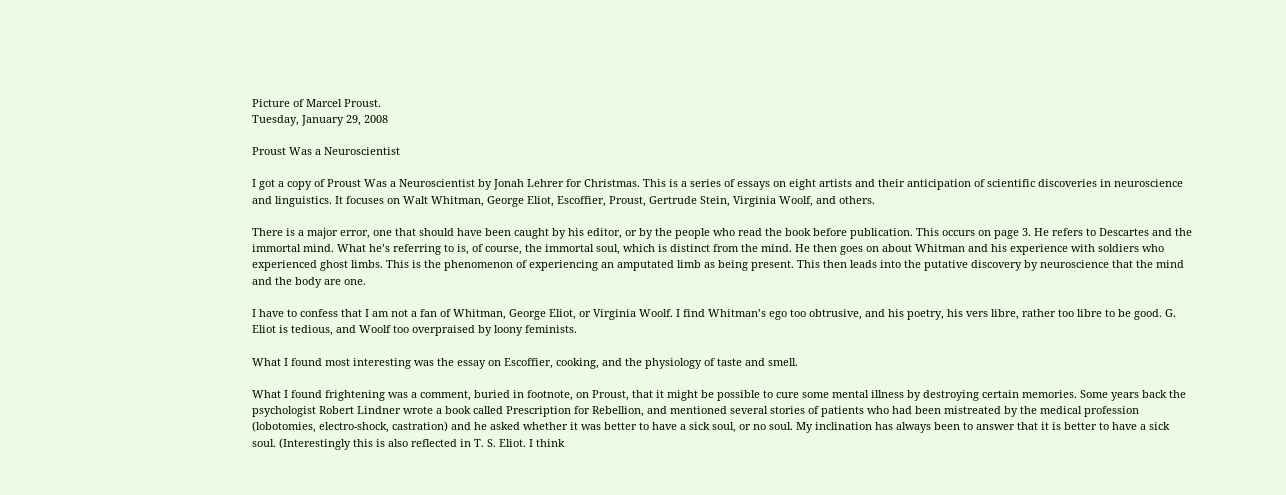Picture of Marcel Proust.
Tuesday, January 29, 2008

Proust Was a Neuroscientist

I got a copy of Proust Was a Neuroscientist by Jonah Lehrer for Christmas. This is a series of essays on eight artists and their anticipation of scientific discoveries in neuroscience and linguistics. It focuses on Walt Whitman, George Eliot, Escoffier, Proust, Gertrude Stein, Virginia Woolf, and others.

There is a major error, one that should have been caught by his editor, or by the people who read the book before publication. This occurs on page 3. He refers to Descartes and the immortal mind. What he’s referring to is, of course, the immortal soul, which is distinct from the mind. He then goes on about Whitman and his experience with soldiers who experienced ghost limbs. This is the phenomenon of experiencing an amputated limb as being present. This then leads into the putative discovery by neuroscience that the mind and the body are one.

I have to confess that I am not a fan of Whitman, George Eliot, or Virginia Woolf. I find Whitman’s ego too obtrusive, and his poetry, his vers libre, rather too libre to be good. G. Eliot is tedious, and Woolf too overpraised by loony feminists.

What I found most interesting was the essay on Escoffier, cooking, and the physiology of taste and smell.

What I found frightening was a comment, buried in footnote, on Proust, that it might be possible to cure some mental illness by destroying certain memories. Some years back the psychologist Robert Lindner wrote a book called Prescription for Rebellion, and mentioned several stories of patients who had been mistreated by the medical profession (lobotomies, electro-shock, castration) and he asked whether it was better to have a sick soul, or no soul. My inclination has always been to answer that it is better to have a sick soul. (Interestingly this is also reflected in T. S. Eliot. I think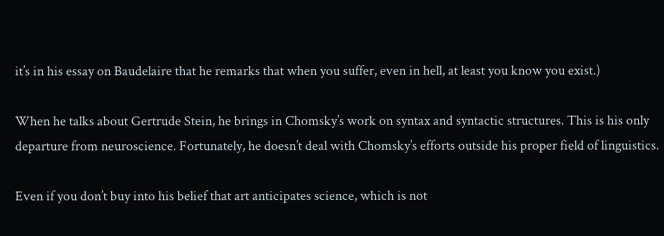it’s in his essay on Baudelaire that he remarks that when you suffer, even in hell, at least you know you exist.)

When he talks about Gertrude Stein, he brings in Chomsky’s work on syntax and syntactic structures. This is his only departure from neuroscience. Fortunately, he doesn’t deal with Chomsky’s efforts outside his proper field of linguistics.

Even if you don’t buy into his belief that art anticipates science, which is not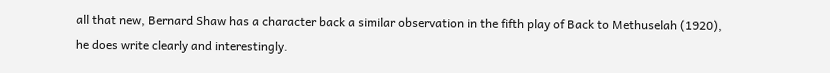all that new, Bernard Shaw has a character back a similar observation in the fifth play of Back to Methuselah (1920), he does write clearly and interestingly.